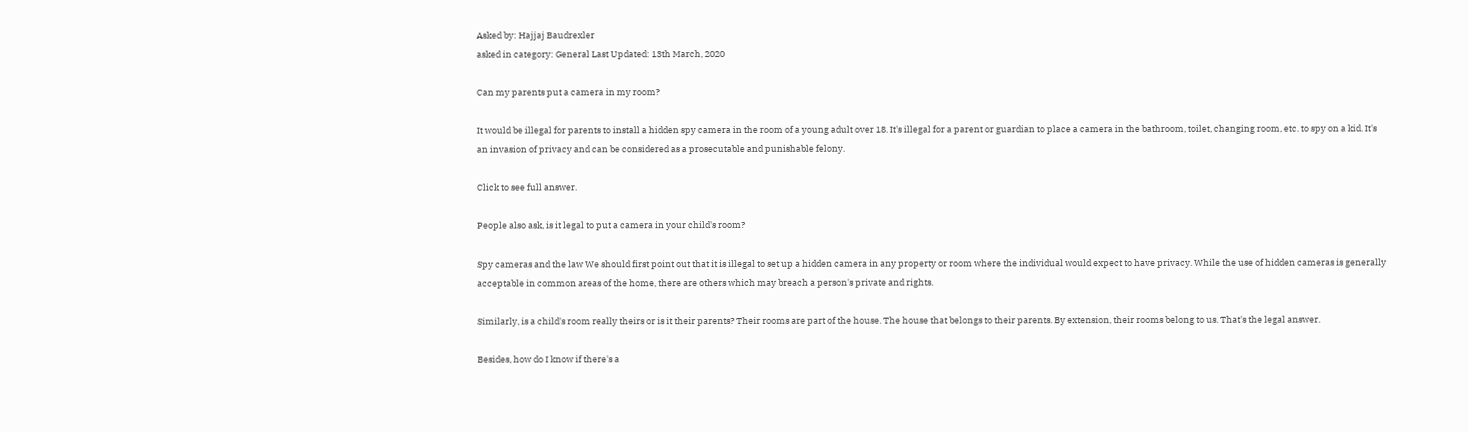Asked by: Hajjaj Baudrexler
asked in category: General Last Updated: 13th March, 2020

Can my parents put a camera in my room?

It would be illegal for parents to install a hidden spy camera in the room of a young adult over 18. It's illegal for a parent or guardian to place a camera in the bathroom, toilet, changing room, etc. to spy on a kid. It's an invasion of privacy and can be considered as a prosecutable and punishable felony.

Click to see full answer.

People also ask, is it legal to put a camera in your child's room?

Spy cameras and the law We should first point out that it is illegal to set up a hidden camera in any property or room where the individual would expect to have privacy. While the use of hidden cameras is generally acceptable in common areas of the home, there are others which may breach a person's private and rights.

Similarly, is a child's room really theirs or is it their parents? Their rooms are part of the house. The house that belongs to their parents. By extension, their rooms belong to us. That's the legal answer.

Besides, how do I know if there's a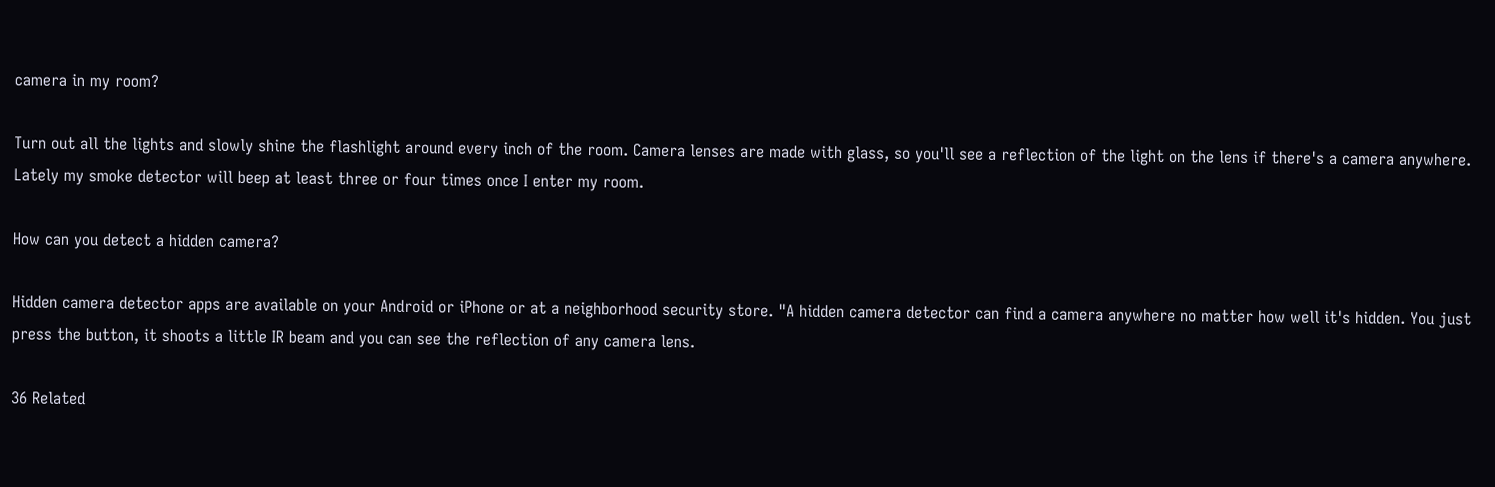camera in my room?

Turn out all the lights and slowly shine the flashlight around every inch of the room. Camera lenses are made with glass, so you'll see a reflection of the light on the lens if there's a camera anywhere. Lately my smoke detector will beep at least three or four times once I enter my room.

How can you detect a hidden camera?

Hidden camera detector apps are available on your Android or iPhone or at a neighborhood security store. "A hidden camera detector can find a camera anywhere no matter how well it's hidden. You just press the button, it shoots a little IR beam and you can see the reflection of any camera lens.

36 Related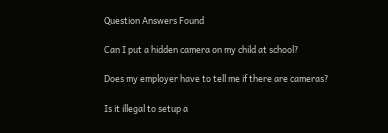Question Answers Found

Can I put a hidden camera on my child at school?

Does my employer have to tell me if there are cameras?

Is it illegal to setup a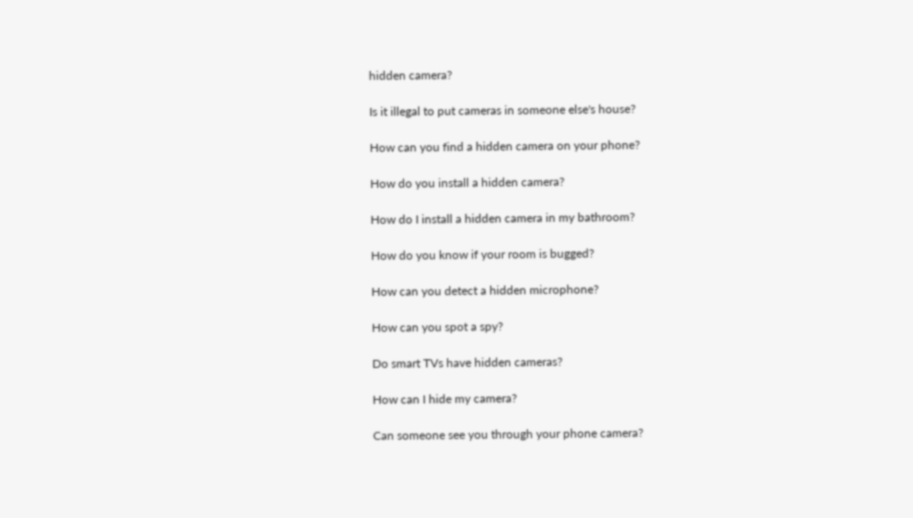hidden camera?

Is it illegal to put cameras in someone else's house?

How can you find a hidden camera on your phone?

How do you install a hidden camera?

How do I install a hidden camera in my bathroom?

How do you know if your room is bugged?

How can you detect a hidden microphone?

How can you spot a spy?

Do smart TVs have hidden cameras?

How can I hide my camera?

Can someone see you through your phone camera?